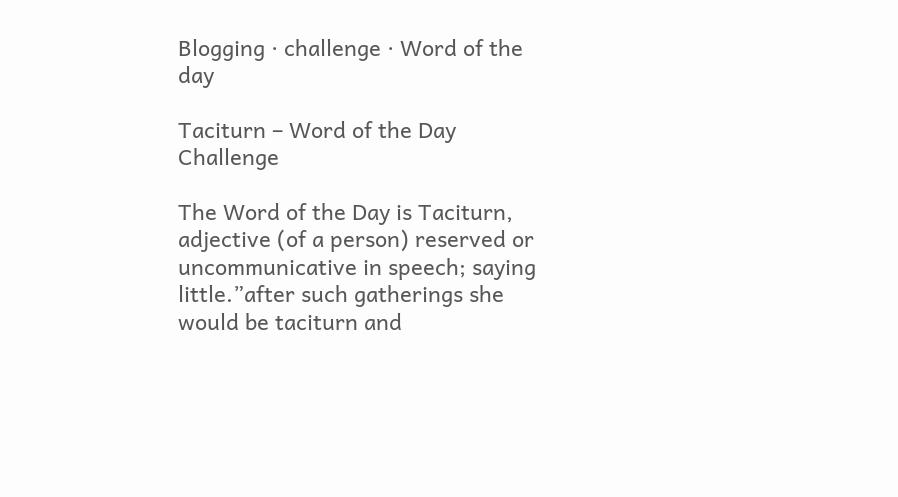Blogging · challenge · Word of the day

Taciturn – Word of the Day Challenge

The Word of the Day is Taciturn, adjective (of a person) reserved or uncommunicative in speech; saying little.”after such gatherings she would be taciturn and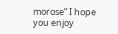morose” I hope you enjoy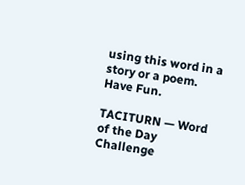using this word in a story or a poem. Have Fun.

TACITURN — Word of the Day Challenge